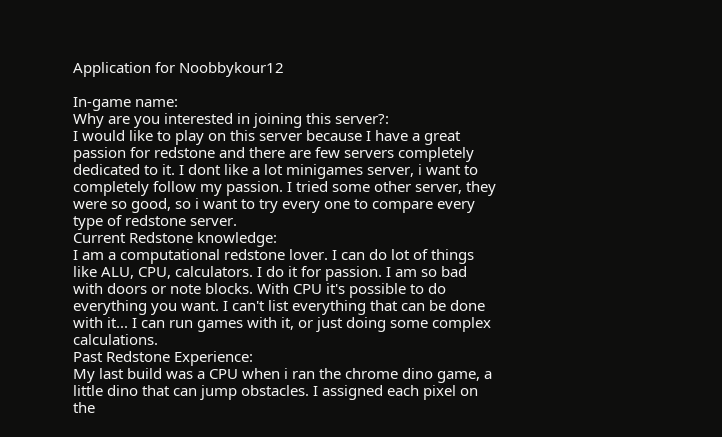Application for Noobbykour12

In-game name:
Why are you interested in joining this server?:
I would like to play on this server because I have a great passion for redstone and there are few servers completely dedicated to it. I dont like a lot minigames server, i want to completely follow my passion. I tried some other server, they were so good, so i want to try every one to compare every type of redstone server.
Current Redstone knowledge:
I am a computational redstone lover. I can do lot of things like ALU, CPU, calculators. I do it for passion. I am so bad with doors or note blocks. With CPU it's possible to do everything you want. I can't list everything that can be done with it... I can run games with it, or just doing some complex calculations.
Past Redstone Experience:
My last build was a CPU when i ran the chrome dino game, a little dino that can jump obstacles. I assigned each pixel on the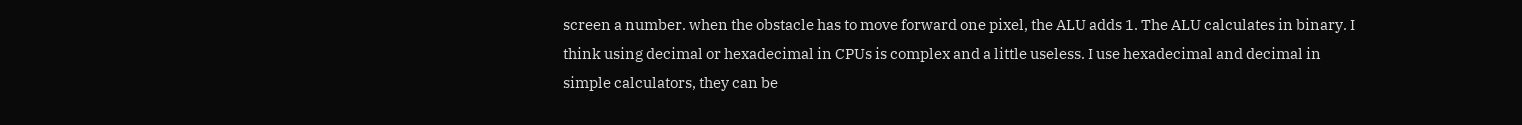screen a number. when the obstacle has to move forward one pixel, the ALU adds 1. The ALU calculates in binary. I think using decimal or hexadecimal in CPUs is complex and a little useless. I use hexadecimal and decimal in simple calculators, they can be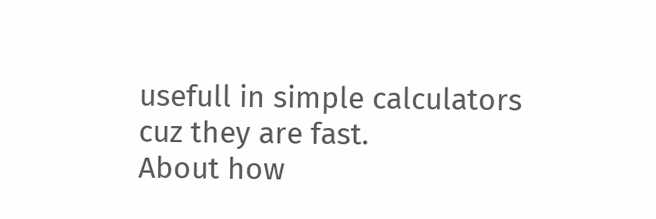usefull in simple calculators cuz they are fast.
About how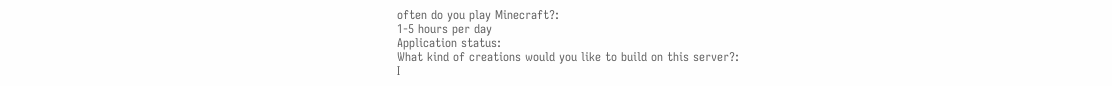often do you play Minecraft?:
1-5 hours per day
Application status:
What kind of creations would you like to build on this server?:
I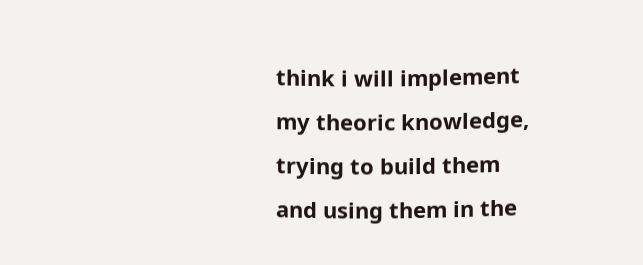think i will implement my theoric knowledge, trying to build them and using them in the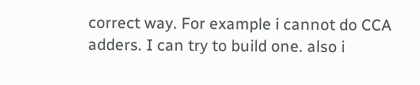correct way. For example i cannot do CCA adders. I can try to build one. also i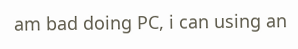am bad doing PC, i can using an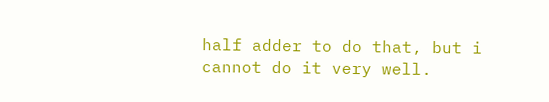half adder to do that, but i cannot do it very well.